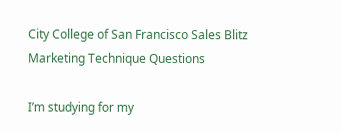City College of San Francisco Sales Blitz Marketing Technique Questions

I’m studying for my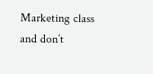Marketing class and don’t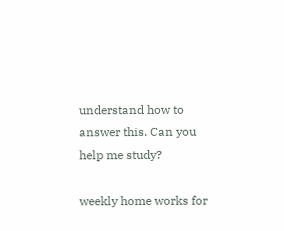understand how to answer this. Can you help me study?

weekly home works for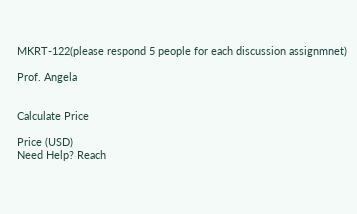MKRT-122(please respond 5 people for each discussion assignmnet)

Prof. Angela


Calculate Price

Price (USD)
Need Help? Reach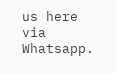us here via Whatsapp.